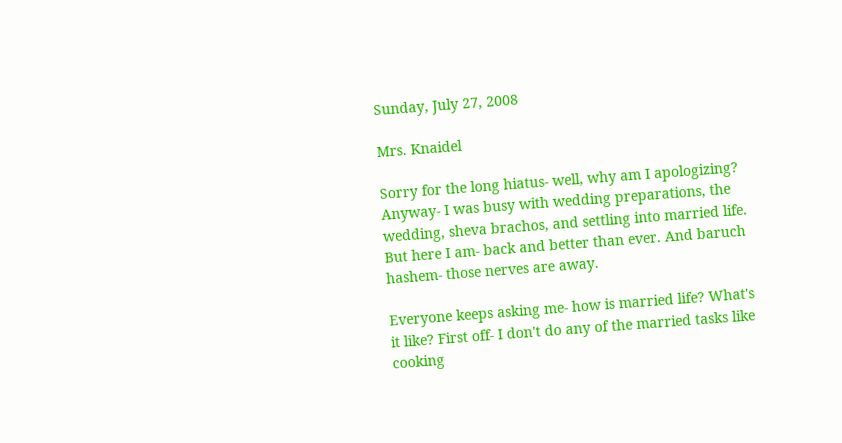Sunday, July 27, 2008

Mrs. Knaidel

Sorry for the long hiatus- well, why am I apologizing? Anyway- I was busy with wedding preparations, the wedding, sheva brachos, and settling into married life. But here I am- back and better than ever. And baruch hashem- those nerves are away.

Everyone keeps asking me- how is married life? What's it like? First off- I don't do any of the married tasks like cooking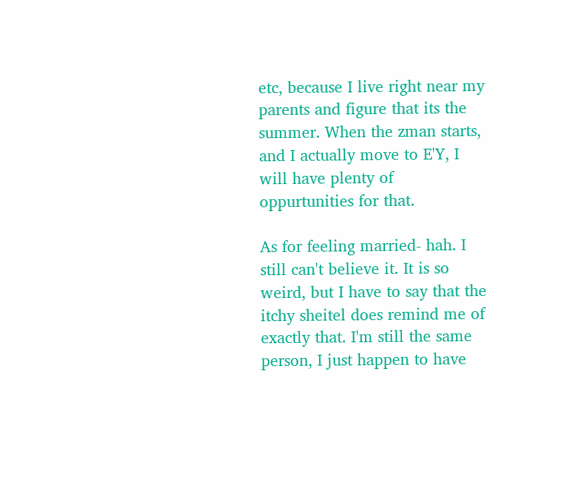etc, because I live right near my parents and figure that its the summer. When the zman starts, and I actually move to E'Y, I will have plenty of oppurtunities for that.

As for feeling married- hah. I still can't believe it. It is so weird, but I have to say that the itchy sheitel does remind me of exactly that. I'm still the same person, I just happen to have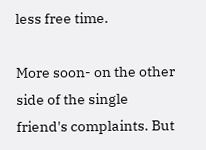less free time.

More soon- on the other side of the single friend's complaints. But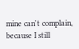mine can't complain, because I still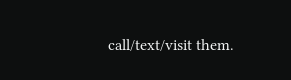call/text/visit them.